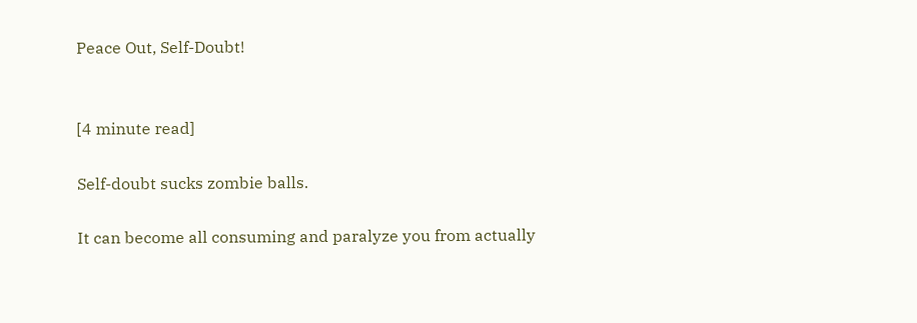Peace Out, Self-Doubt!


[4 minute read]

Self-doubt sucks zombie balls.

It can become all consuming and paralyze you from actually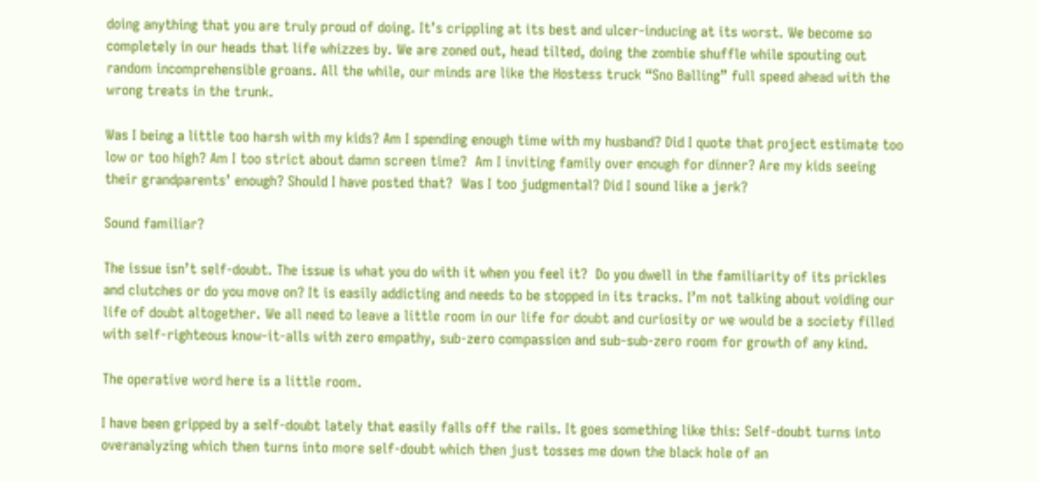doing anything that you are truly proud of doing. It’s crippling at its best and ulcer-inducing at its worst. We become so completely in our heads that life whizzes by. We are zoned out, head tilted, doing the zombie shuffle while spouting out random incomprehensible groans. All the while, our minds are like the Hostess truck “Sno Balling” full speed ahead with the wrong treats in the trunk.

Was I being a little too harsh with my kids? Am I spending enough time with my husband? Did I quote that project estimate too low or too high? Am I too strict about damn screen time?  Am I inviting family over enough for dinner? Are my kids seeing their grandparents’ enough? Should I have posted that?  Was I too judgmental? Did I sound like a jerk?

Sound familiar?

The issue isn’t self-doubt. The issue is what you do with it when you feel it?  Do you dwell in the familiarity of its prickles and clutches or do you move on? It is easily addicting and needs to be stopped in its tracks. I’m not talking about voiding our life of doubt altogether. We all need to leave a little room in our life for doubt and curiosity or we would be a society filled with self-righteous know-it-alls with zero empathy, sub-zero compassion and sub-sub-zero room for growth of any kind.

The operative word here is a little room.

I have been gripped by a self-doubt lately that easily falls off the rails. It goes something like this: Self-doubt turns into overanalyzing which then turns into more self-doubt which then just tosses me down the black hole of an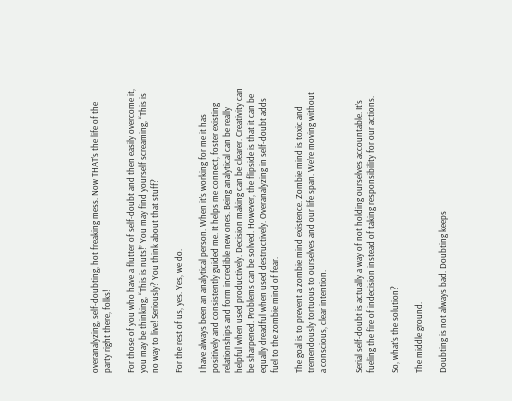overanalyzing, self-doubting, hot freaking mess. Now THAT’s the life of the party right there, folks!

For those of you who have a flutter of self-doubt and then easily overcome it, you may be thinking, “This is nuts!” You may find yourself screaming, “This is no way to live! Seriously? You think about that stuff?

For the rest of us, yes. Yes, we do.

I have always been an analytical person. When it’s working for me it has positively and consistently guided me. It helps me connect, foster existing relationships and form incredible new ones. Being analytical can be really helpful when used productively. Decision making can be clearer. Creativity can be sharpened. Problems can be solved. However, the flipside is that it can be equally dreadful when used destructively. Overanalyzing in self-doubt adds fuel to the zombie mind of fear.

The goal is to prevent a zombie mind existence. Zombie mind is toxic and tremendously tortuous to ourselves and our life span. We’re moving without a conscious, clear intention.


Serial self-doubt is actually a way of not holding ourselves accountable. It’s fueling the fire of indecision instead of taking responsibility for our actions.

So, what’s the solution?

The middle ground.

Doubting is not always bad. Doubting keeps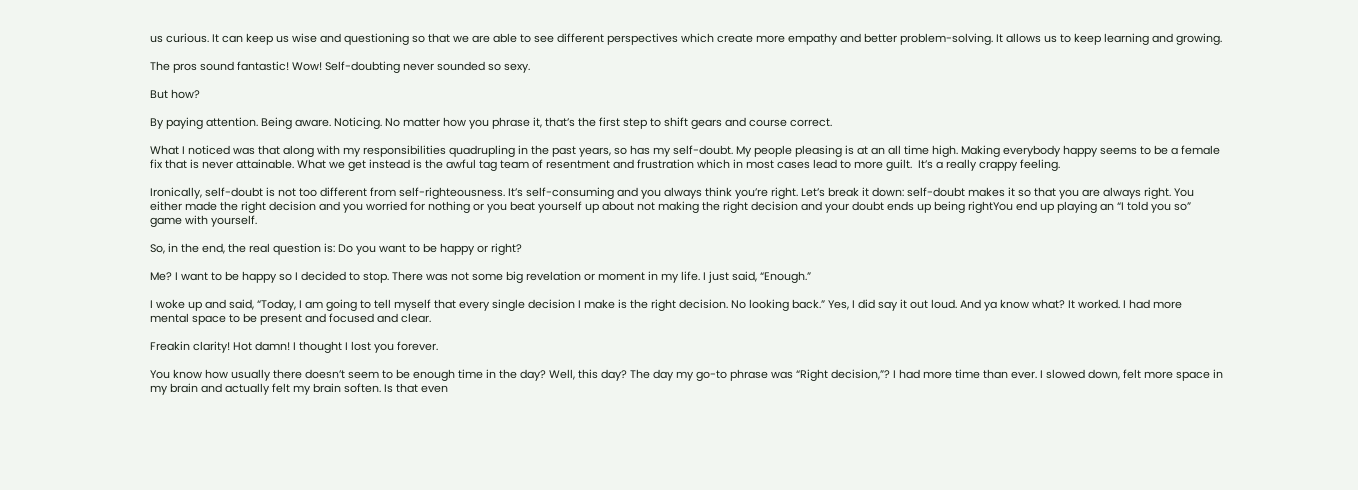us curious. It can keep us wise and questioning so that we are able to see different perspectives which create more empathy and better problem-solving. It allows us to keep learning and growing.

The pros sound fantastic! Wow! Self-doubting never sounded so sexy.

But how?

By paying attention. Being aware. Noticing. No matter how you phrase it, that’s the first step to shift gears and course correct.

What I noticed was that along with my responsibilities quadrupling in the past years, so has my self-doubt. My people pleasing is at an all time high. Making everybody happy seems to be a female fix that is never attainable. What we get instead is the awful tag team of resentment and frustration which in most cases lead to more guilt.  It’s a really crappy feeling.

Ironically, self-doubt is not too different from self-righteousness. It’s self-consuming and you always think you’re right. Let’s break it down: self-doubt makes it so that you are always right. You either made the right decision and you worried for nothing or you beat yourself up about not making the right decision and your doubt ends up being rightYou end up playing an “I told you so” game with yourself.

So, in the end, the real question is: Do you want to be happy or right?

Me? I want to be happy so I decided to stop. There was not some big revelation or moment in my life. I just said, “Enough.”

I woke up and said, “Today, I am going to tell myself that every single decision I make is the right decision. No looking back.” Yes, I did say it out loud. And ya know what? It worked. I had more mental space to be present and focused and clear.

Freakin clarity! Hot damn! I thought I lost you forever.

You know how usually there doesn’t seem to be enough time in the day? Well, this day? The day my go-to phrase was “Right decision,”? I had more time than ever. I slowed down, felt more space in my brain and actually felt my brain soften. Is that even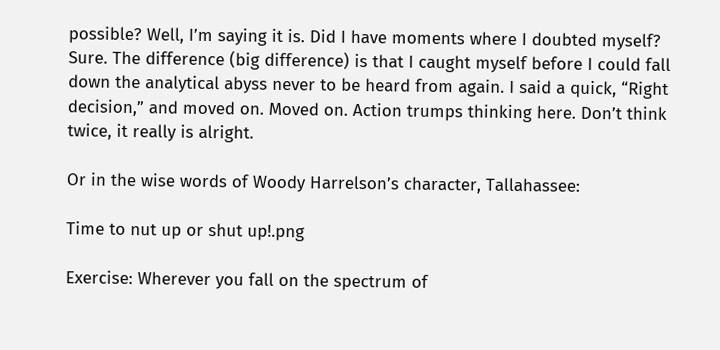possible? Well, I’m saying it is. Did I have moments where I doubted myself? Sure. The difference (big difference) is that I caught myself before I could fall down the analytical abyss never to be heard from again. I said a quick, “Right decision,” and moved on. Moved on. Action trumps thinking here. Don’t think twice, it really is alright.

Or in the wise words of Woody Harrelson’s character, Tallahassee:

Time to nut up or shut up!.png

Exercise: Wherever you fall on the spectrum of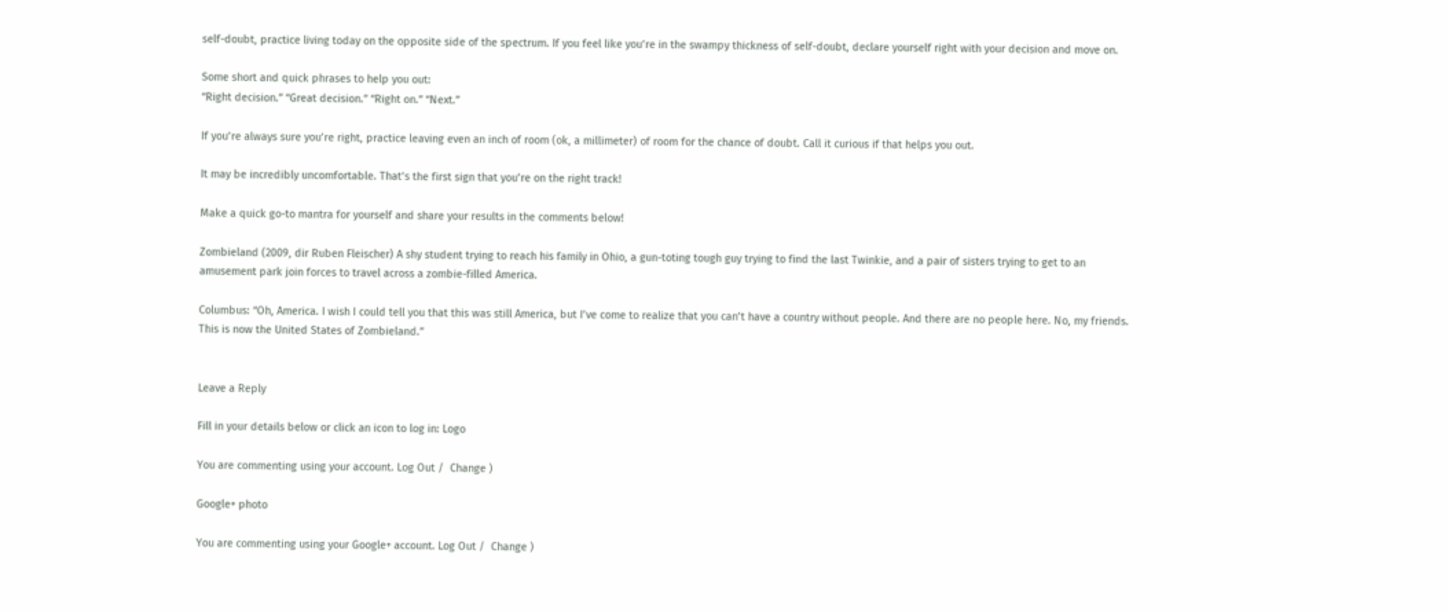self-doubt, practice living today on the opposite side of the spectrum. If you feel like you’re in the swampy thickness of self-doubt, declare yourself right with your decision and move on.

Some short and quick phrases to help you out:
“Right decision.” “Great decision.” “Right on.” “Next.”

If you’re always sure you’re right, practice leaving even an inch of room (ok, a millimeter) of room for the chance of doubt. Call it curious if that helps you out.

It may be incredibly uncomfortable. That’s the first sign that you’re on the right track!

Make a quick go-to mantra for yourself and share your results in the comments below!

Zombieland (2009, dir Ruben Fleischer) A shy student trying to reach his family in Ohio, a gun-toting tough guy trying to find the last Twinkie, and a pair of sisters trying to get to an amusement park join forces to travel across a zombie-filled America.

Columbus: “Oh, America. I wish I could tell you that this was still America, but I’ve come to realize that you can’t have a country without people. And there are no people here. No, my friends. This is now the United States of Zombieland.”


Leave a Reply

Fill in your details below or click an icon to log in: Logo

You are commenting using your account. Log Out /  Change )

Google+ photo

You are commenting using your Google+ account. Log Out /  Change )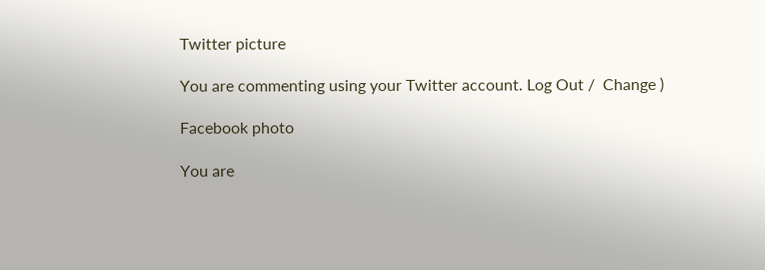Twitter picture

You are commenting using your Twitter account. Log Out /  Change )

Facebook photo

You are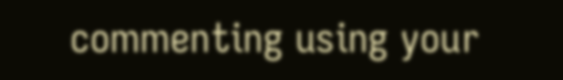commenting using your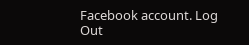Facebook account. Log Out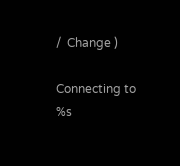/  Change )

Connecting to %s